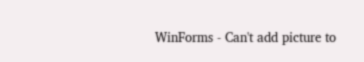WinForms - Can't add picture to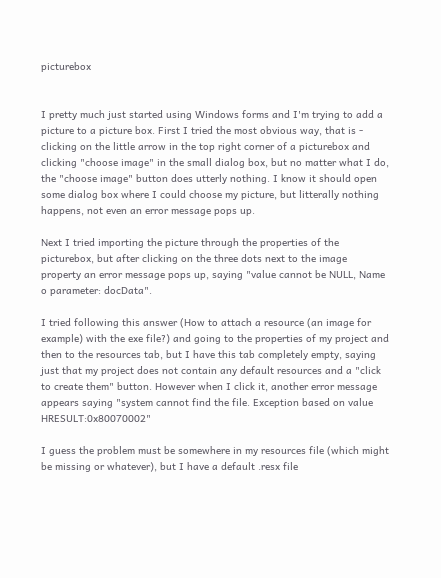picturebox


I pretty much just started using Windows forms and I'm trying to add a picture to a picture box. First I tried the most obvious way, that is - clicking on the little arrow in the top right corner of a picturebox and clicking "choose image" in the small dialog box, but no matter what I do, the "choose image" button does utterly nothing. I know it should open some dialog box where I could choose my picture, but litterally nothing happens, not even an error message pops up.

Next I tried importing the picture through the properties of the picturebox, but after clicking on the three dots next to the image property an error message pops up, saying "value cannot be NULL, Name o parameter: docData".

I tried following this answer (How to attach a resource (an image for example) with the exe file?) and going to the properties of my project and then to the resources tab, but I have this tab completely empty, saying just that my project does not contain any default resources and a "click to create them" button. However when I click it, another error message appears saying "system cannot find the file. Exception based on value HRESULT:0x80070002"

I guess the problem must be somewhere in my resources file (which might be missing or whatever), but I have a default .resx file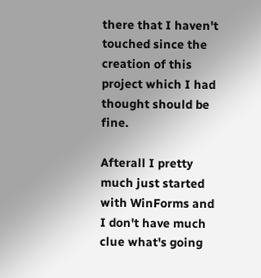there that I haven't touched since the creation of this project which I had thought should be fine.

Afterall I pretty much just started with WinForms and I don't have much clue what's going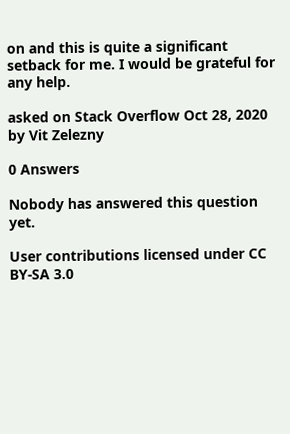on and this is quite a significant setback for me. I would be grateful for any help.

asked on Stack Overflow Oct 28, 2020 by Vit Zelezny

0 Answers

Nobody has answered this question yet.

User contributions licensed under CC BY-SA 3.0